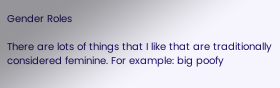Gender Roles

There are lots of things that I like that are traditionally considered feminine. For example: big poofy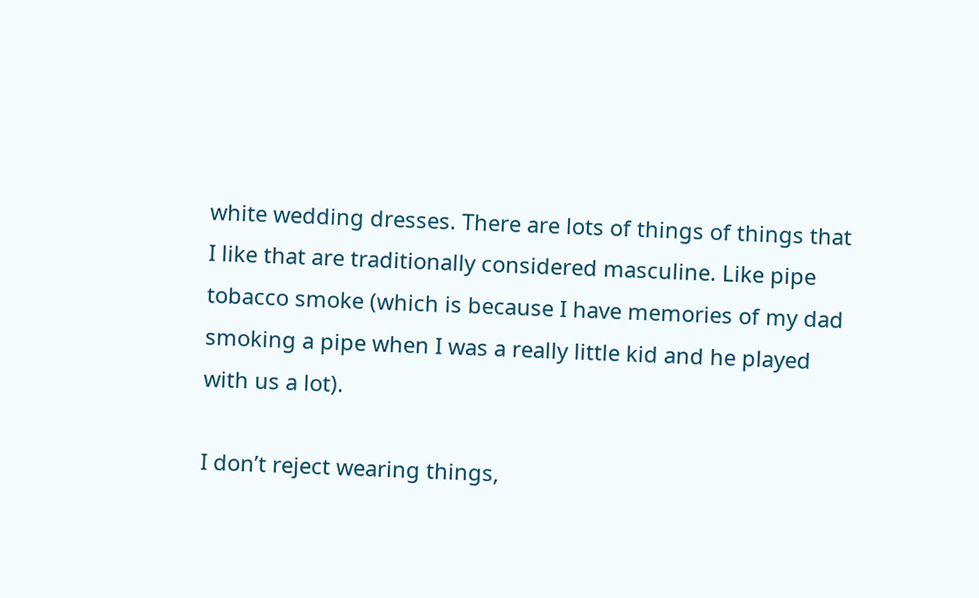white wedding dresses. There are lots of things of things that I like that are traditionally considered masculine. Like pipe tobacco smoke (which is because I have memories of my dad smoking a pipe when I was a really little kid and he played with us a lot).

I don’t reject wearing things,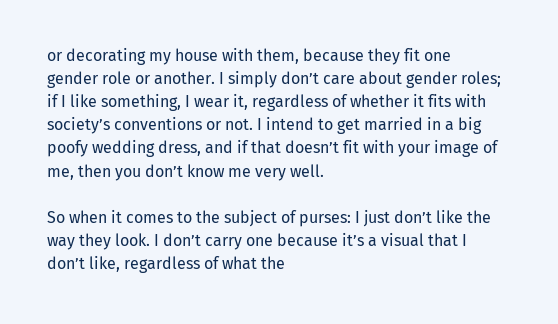or decorating my house with them, because they fit one gender role or another. I simply don’t care about gender roles; if I like something, I wear it, regardless of whether it fits with society’s conventions or not. I intend to get married in a big poofy wedding dress, and if that doesn’t fit with your image of me, then you don’t know me very well.

So when it comes to the subject of purses: I just don’t like the way they look. I don’t carry one because it’s a visual that I don’t like, regardless of what the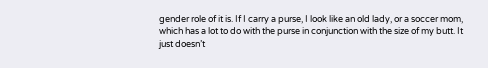gender role of it is. If I carry a purse, I look like an old lady, or a soccer mom, which has a lot to do with the purse in conjunction with the size of my butt. It just doesn’t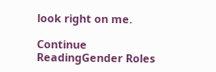look right on me.

Continue ReadingGender Roles